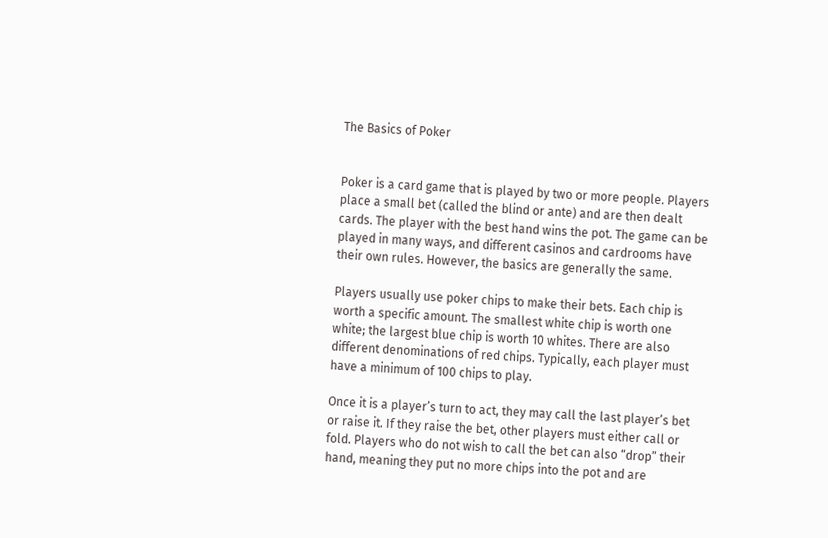The Basics of Poker


Poker is a card game that is played by two or more people. Players place a small bet (called the blind or ante) and are then dealt cards. The player with the best hand wins the pot. The game can be played in many ways, and different casinos and cardrooms have their own rules. However, the basics are generally the same.

Players usually use poker chips to make their bets. Each chip is worth a specific amount. The smallest white chip is worth one white; the largest blue chip is worth 10 whites. There are also different denominations of red chips. Typically, each player must have a minimum of 100 chips to play.

Once it is a player’s turn to act, they may call the last player’s bet or raise it. If they raise the bet, other players must either call or fold. Players who do not wish to call the bet can also “drop” their hand, meaning they put no more chips into the pot and are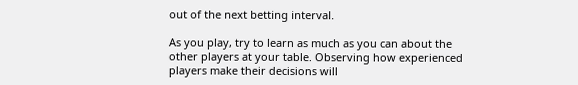out of the next betting interval.

As you play, try to learn as much as you can about the other players at your table. Observing how experienced players make their decisions will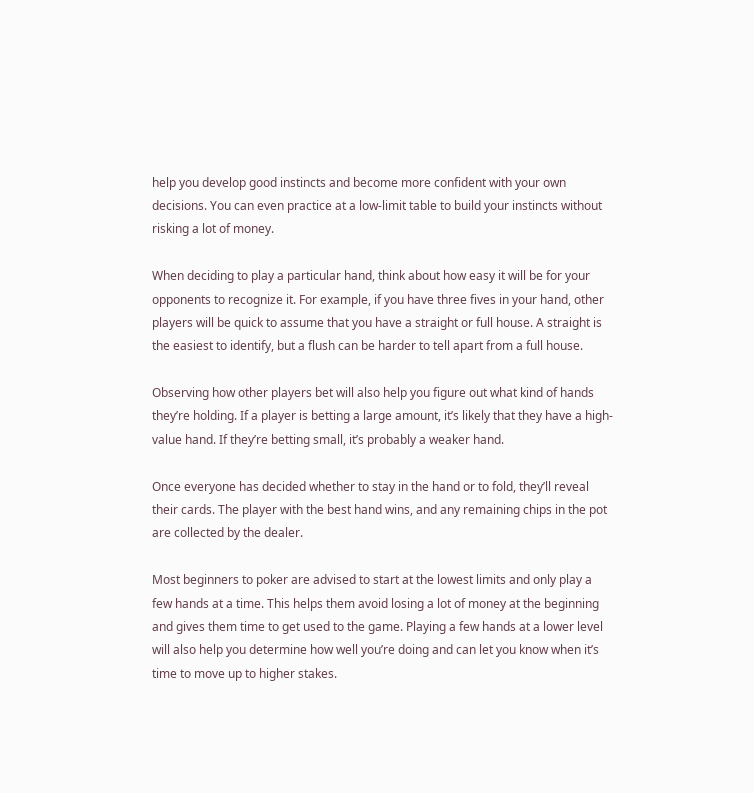help you develop good instincts and become more confident with your own decisions. You can even practice at a low-limit table to build your instincts without risking a lot of money.

When deciding to play a particular hand, think about how easy it will be for your opponents to recognize it. For example, if you have three fives in your hand, other players will be quick to assume that you have a straight or full house. A straight is the easiest to identify, but a flush can be harder to tell apart from a full house.

Observing how other players bet will also help you figure out what kind of hands they’re holding. If a player is betting a large amount, it’s likely that they have a high-value hand. If they’re betting small, it’s probably a weaker hand.

Once everyone has decided whether to stay in the hand or to fold, they’ll reveal their cards. The player with the best hand wins, and any remaining chips in the pot are collected by the dealer.

Most beginners to poker are advised to start at the lowest limits and only play a few hands at a time. This helps them avoid losing a lot of money at the beginning and gives them time to get used to the game. Playing a few hands at a lower level will also help you determine how well you’re doing and can let you know when it’s time to move up to higher stakes.